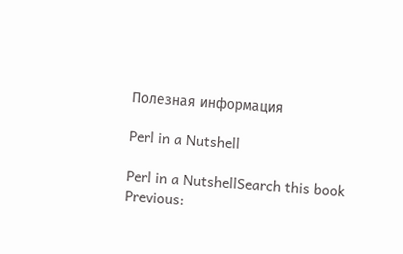Полезная информация

Perl in a Nutshell

Perl in a NutshellSearch this book
Previous: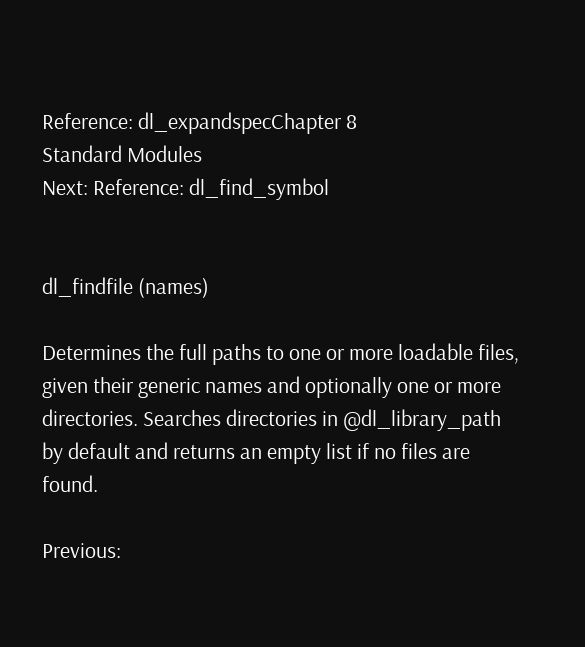Reference: dl_expandspecChapter 8
Standard Modules
Next: Reference: dl_find_symbol


dl_findfile (names)

Determines the full paths to one or more loadable files, given their generic names and optionally one or more directories. Searches directories in @dl_library_path by default and returns an empty list if no files are found.

Previous: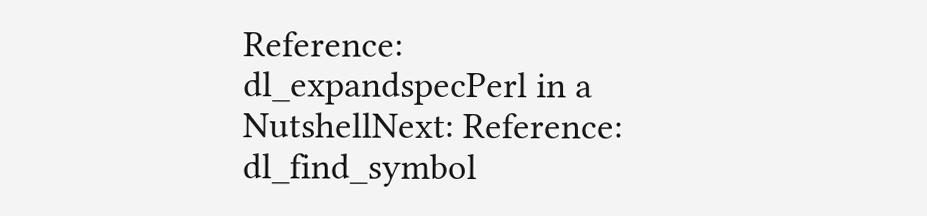Reference: dl_expandspecPerl in a NutshellNext: Reference: dl_find_symbol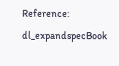Reference: dl_expandspecBook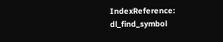IndexReference: dl_find_symbol